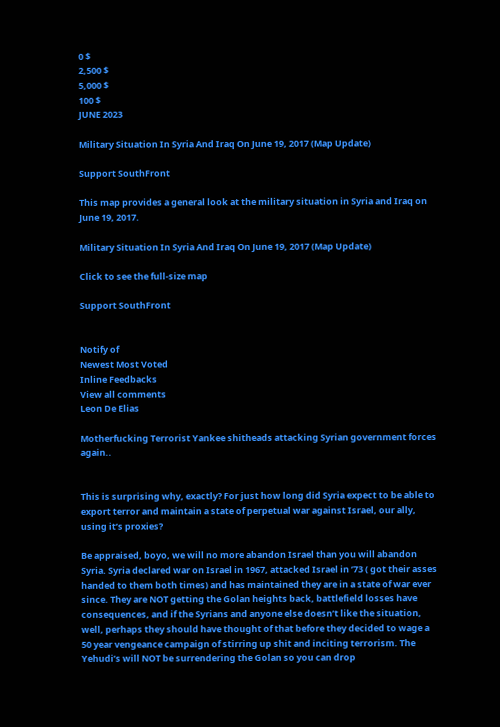0 $
2,500 $
5,000 $
100 $
JUNE 2023

Military Situation In Syria And Iraq On June 19, 2017 (Map Update)

Support SouthFront

This map provides a general look at the military situation in Syria and Iraq on June 19, 2017.

Military Situation In Syria And Iraq On June 19, 2017 (Map Update)

Click to see the full-size map

Support SouthFront


Notify of
Newest Most Voted
Inline Feedbacks
View all comments
Leon De Elias

Motherfucking Terrorist Yankee shitheads attacking Syrian government forces again..


This is surprising why, exactly? For just how long did Syria expect to be able to export terror and maintain a state of perpetual war against Israel, our ally, using it’s proxies?

Be appraised, boyo, we will no more abandon Israel than you will abandon Syria. Syria declared war on Israel in 1967, attacked Israel in ’73 ( got their asses handed to them both times) and has maintained they are in a state of war ever since. They are NOT getting the Golan heights back, battlefield losses have consequences, and if the Syrians and anyone else doesn’t like the situation, well, perhaps they should have thought of that before they decided to wage a 50 year vengeance campaign of stirring up shit and inciting terrorism. The Yehudi’s will NOT be surrendering the Golan so you can drop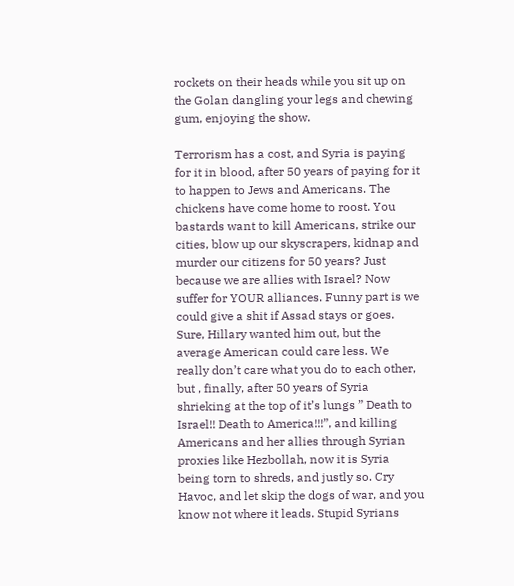rockets on their heads while you sit up on the Golan dangling your legs and chewing gum, enjoying the show.

Terrorism has a cost, and Syria is paying for it in blood, after 50 years of paying for it to happen to Jews and Americans. The chickens have come home to roost. You bastards want to kill Americans, strike our cities, blow up our skyscrapers, kidnap and murder our citizens for 50 years? Just because we are allies with Israel? Now suffer for YOUR alliances. Funny part is we could give a shit if Assad stays or goes. Sure, Hillary wanted him out, but the average American could care less. We really don’t care what you do to each other, but , finally, after 50 years of Syria shrieking at the top of it’s lungs ” Death to Israel!! Death to America!!!”, and killing Americans and her allies through Syrian proxies like Hezbollah, now it is Syria being torn to shreds, and justly so. Cry Havoc, and let skip the dogs of war, and you know not where it leads. Stupid Syrians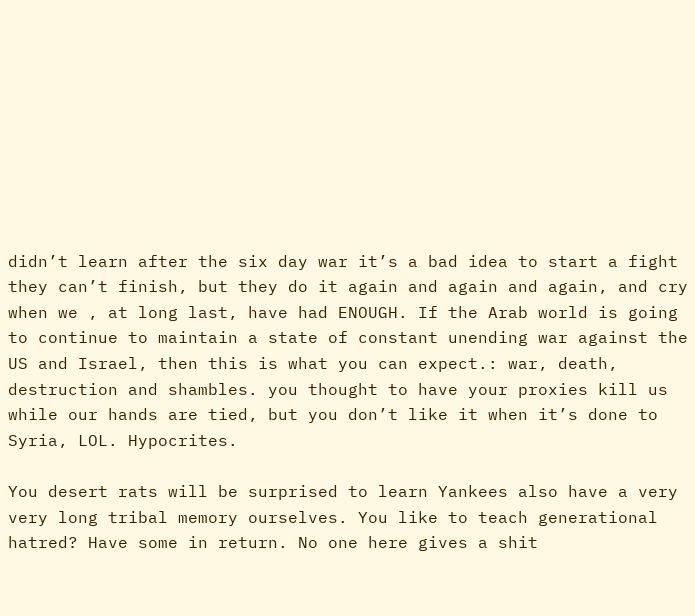didn’t learn after the six day war it’s a bad idea to start a fight they can’t finish, but they do it again and again and again, and cry when we , at long last, have had ENOUGH. If the Arab world is going to continue to maintain a state of constant unending war against the US and Israel, then this is what you can expect.: war, death, destruction and shambles. you thought to have your proxies kill us while our hands are tied, but you don’t like it when it’s done to Syria, LOL. Hypocrites.

You desert rats will be surprised to learn Yankees also have a very very long tribal memory ourselves. You like to teach generational hatred? Have some in return. No one here gives a shit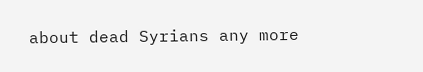about dead Syrians any more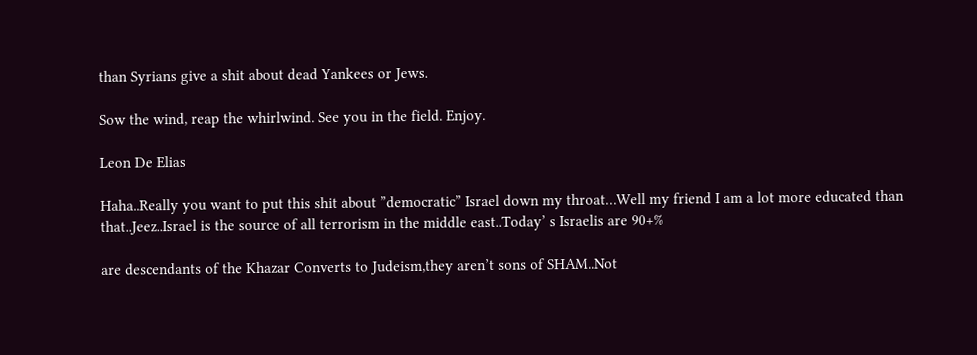than Syrians give a shit about dead Yankees or Jews.

Sow the wind, reap the whirlwind. See you in the field. Enjoy.

Leon De Elias

Haha..Really you want to put this shit about ”democratic” Israel down my throat…Well my friend I am a lot more educated than that..Jeez..Israel is the source of all terrorism in the middle east..Today’ s Israelis are 90+%

are descendants of the Khazar Converts to Judeism,they aren’t sons of SHAM..Not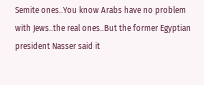Semite ones..You know Arabs have no problem with Jews..the real ones..But the former Egyptian president Nasser said it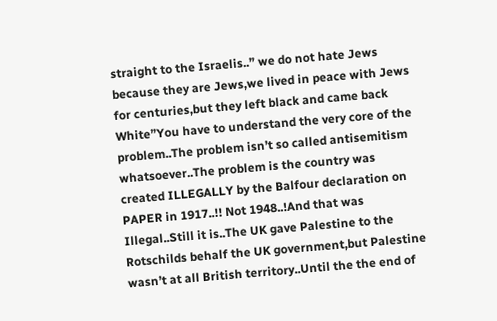straight to the Israelis..” we do not hate Jews because they are Jews,we lived in peace with Jews for centuries,but they left black and came back White”You have to understand the very core of the problem..The problem isn’t so called antisemitism whatsoever..The problem is the country was created ILLEGALLY by the Balfour declaration on PAPER in 1917..!! Not 1948..!And that was Illegal..Still it is..The UK gave Palestine to the Rotschilds behalf the UK government,but Palestine wasn’t at all British territory..Until the the end of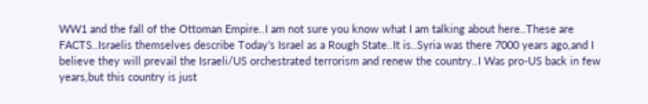WW1 and the fall of the Ottoman Empire..I am not sure you know what I am talking about here..These are FACTS..Israelis themselves describe Today’s Israel as a Rough State..It is..Syria was there 7000 years ago,and I believe they will prevail the Israeli/US orchestrated terrorism and renew the country..I Was pro-US back in few years,but this country is just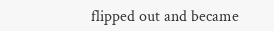flipped out and became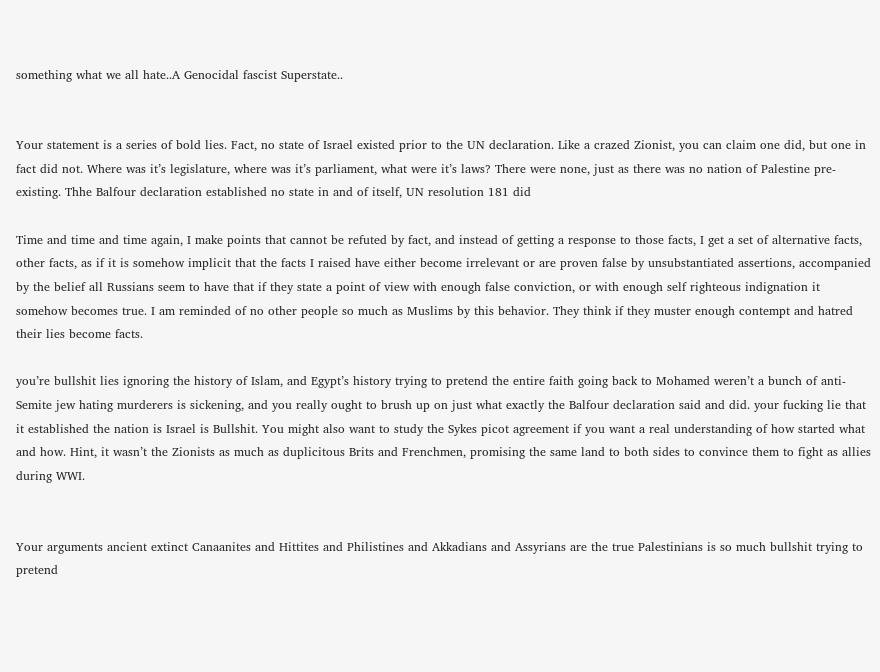something what we all hate..A Genocidal fascist Superstate..


Your statement is a series of bold lies. Fact, no state of Israel existed prior to the UN declaration. Like a crazed Zionist, you can claim one did, but one in fact did not. Where was it’s legislature, where was it’s parliament, what were it’s laws? There were none, just as there was no nation of Palestine pre-existing. Thhe Balfour declaration established no state in and of itself, UN resolution 181 did

Time and time and time again, I make points that cannot be refuted by fact, and instead of getting a response to those facts, I get a set of alternative facts, other facts, as if it is somehow implicit that the facts I raised have either become irrelevant or are proven false by unsubstantiated assertions, accompanied by the belief all Russians seem to have that if they state a point of view with enough false conviction, or with enough self righteous indignation it somehow becomes true. I am reminded of no other people so much as Muslims by this behavior. They think if they muster enough contempt and hatred their lies become facts.

you’re bullshit lies ignoring the history of Islam, and Egypt’s history trying to pretend the entire faith going back to Mohamed weren’t a bunch of anti- Semite jew hating murderers is sickening, and you really ought to brush up on just what exactly the Balfour declaration said and did. your fucking lie that it established the nation is Israel is Bullshit. You might also want to study the Sykes picot agreement if you want a real understanding of how started what and how. Hint, it wasn’t the Zionists as much as duplicitous Brits and Frenchmen, promising the same land to both sides to convince them to fight as allies during WWI.


Your arguments ancient extinct Canaanites and Hittites and Philistines and Akkadians and Assyrians are the true Palestinians is so much bullshit trying to pretend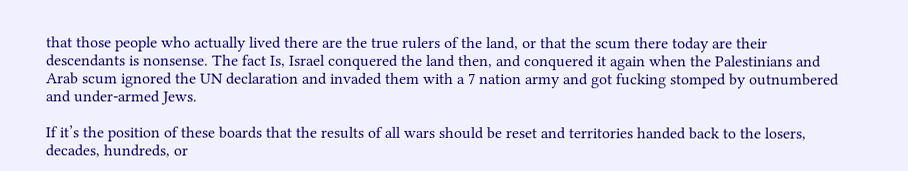that those people who actually lived there are the true rulers of the land, or that the scum there today are their descendants is nonsense. The fact Is, Israel conquered the land then, and conquered it again when the Palestinians and Arab scum ignored the UN declaration and invaded them with a 7 nation army and got fucking stomped by outnumbered and under-armed Jews.

If it’s the position of these boards that the results of all wars should be reset and territories handed back to the losers, decades, hundreds, or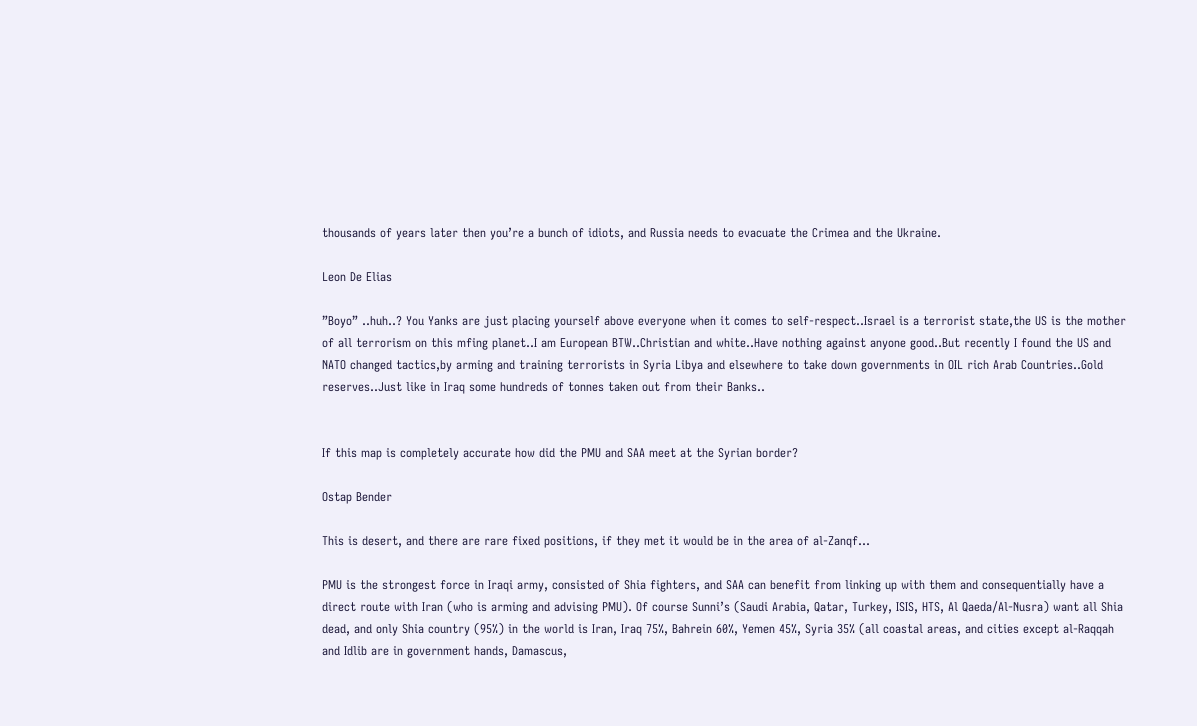thousands of years later then you’re a bunch of idiots, and Russia needs to evacuate the Crimea and the Ukraine.

Leon De Elias

”Boyo” ..huh..? You Yanks are just placing yourself above everyone when it comes to self-respect..Israel is a terrorist state,the US is the mother of all terrorism on this mfing planet..I am European BTW..Christian and white..Have nothing against anyone good..But recently I found the US and NATO changed tactics,by arming and training terrorists in Syria Libya and elsewhere to take down governments in OIL rich Arab Countries..Gold reserves..Just like in Iraq some hundreds of tonnes taken out from their Banks..


If this map is completely accurate how did the PMU and SAA meet at the Syrian border?

Ostap Bender

This is desert, and there are rare fixed positions, if they met it would be in the area of al-Zanqf…

PMU is the strongest force in Iraqi army, consisted of Shia fighters, and SAA can benefit from linking up with them and consequentially have a direct route with Iran (who is arming and advising PMU). Of course Sunni’s (Saudi Arabia, Qatar, Turkey, ISIS, HTS, Al Qaeda/Al-Nusra) want all Shia dead, and only Shia country (95%) in the world is Iran, Iraq 75%, Bahrein 60%, Yemen 45%, Syria 35% (all coastal areas, and cities except al-Raqqah and Idlib are in government hands, Damascus,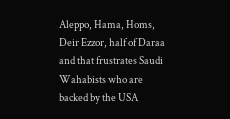Aleppo, Hama, Homs, Deir Ezzor, half of Daraa and that frustrates Saudi Wahabists who are backed by the USA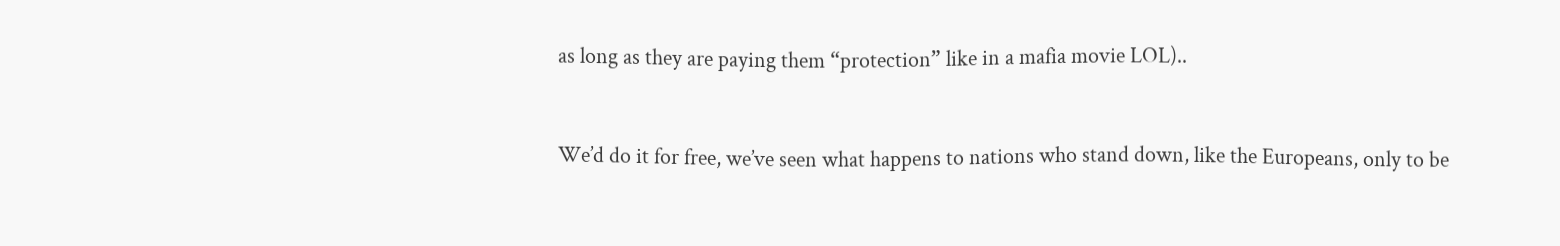as long as they are paying them “protection” like in a mafia movie LOL)..


We’d do it for free, we’ve seen what happens to nations who stand down, like the Europeans, only to be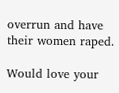overrun and have their women raped.

Would love your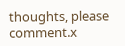thoughts, please comment.x